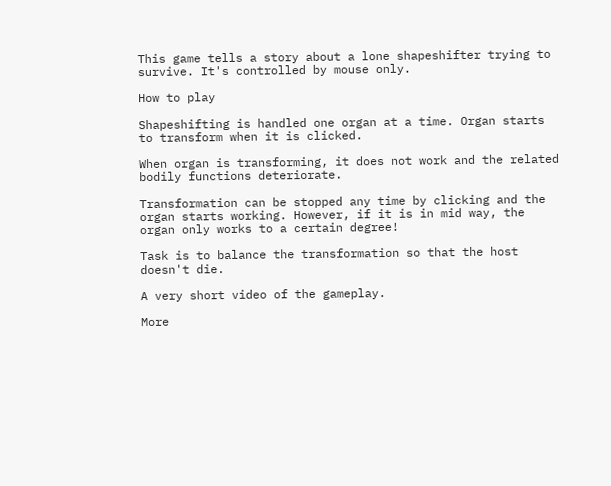This game tells a story about a lone shapeshifter trying to survive. It's controlled by mouse only.

How to play

Shapeshifting is handled one organ at a time. Organ starts to transform when it is clicked.

When organ is transforming, it does not work and the related bodily functions deteriorate.

Transformation can be stopped any time by clicking and the organ starts working. However, if it is in mid way, the organ only works to a certain degree!

Task is to balance the transformation so that the host doesn't die.

A very short video of the gameplay.

More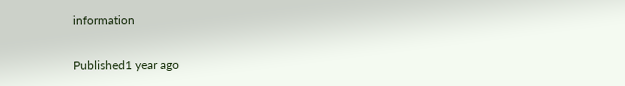information

Published1 year ago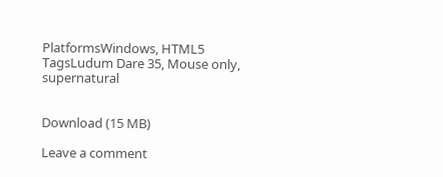PlatformsWindows, HTML5
TagsLudum Dare 35, Mouse only, supernatural


Download (15 MB)

Leave a comment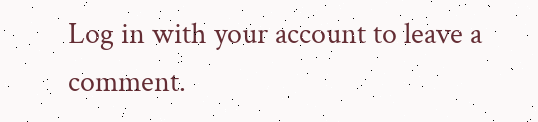Log in with your account to leave a comment.